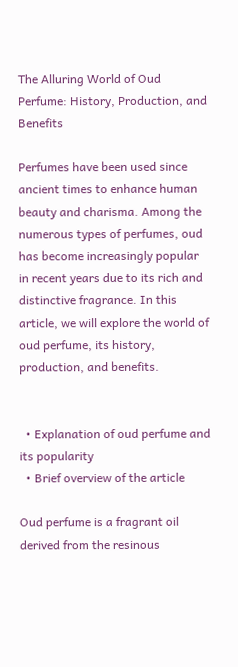The Alluring World of Oud Perfume: History, Production, and Benefits

Perfumes have been used since ancient times to enhance human beauty and charisma. Among the numerous types of perfumes, oud has become increasingly popular in recent years due to its rich and distinctive fragrance. In this article, we will explore the world of oud perfume, its history, production, and benefits.


  • Explanation of oud perfume and its popularity
  • Brief overview of the article

Oud perfume is a fragrant oil derived from the resinous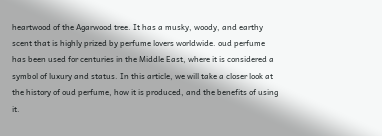heartwood of the Agarwood tree. It has a musky, woody, and earthy scent that is highly prized by perfume lovers worldwide. oud perfume has been used for centuries in the Middle East, where it is considered a symbol of luxury and status. In this article, we will take a closer look at the history of oud perfume, how it is produced, and the benefits of using it.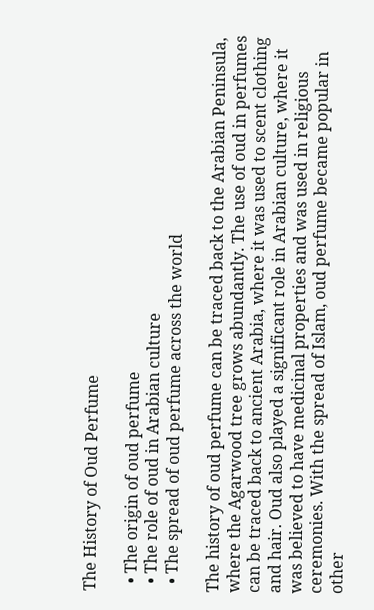The History of Oud Perfume

  • The origin of oud perfume
  • The role of oud in Arabian culture
  • The spread of oud perfume across the world

The history of oud perfume can be traced back to the Arabian Peninsula, where the Agarwood tree grows abundantly. The use of oud in perfumes can be traced back to ancient Arabia, where it was used to scent clothing and hair. Oud also played a significant role in Arabian culture, where it was believed to have medicinal properties and was used in religious ceremonies. With the spread of Islam, oud perfume became popular in other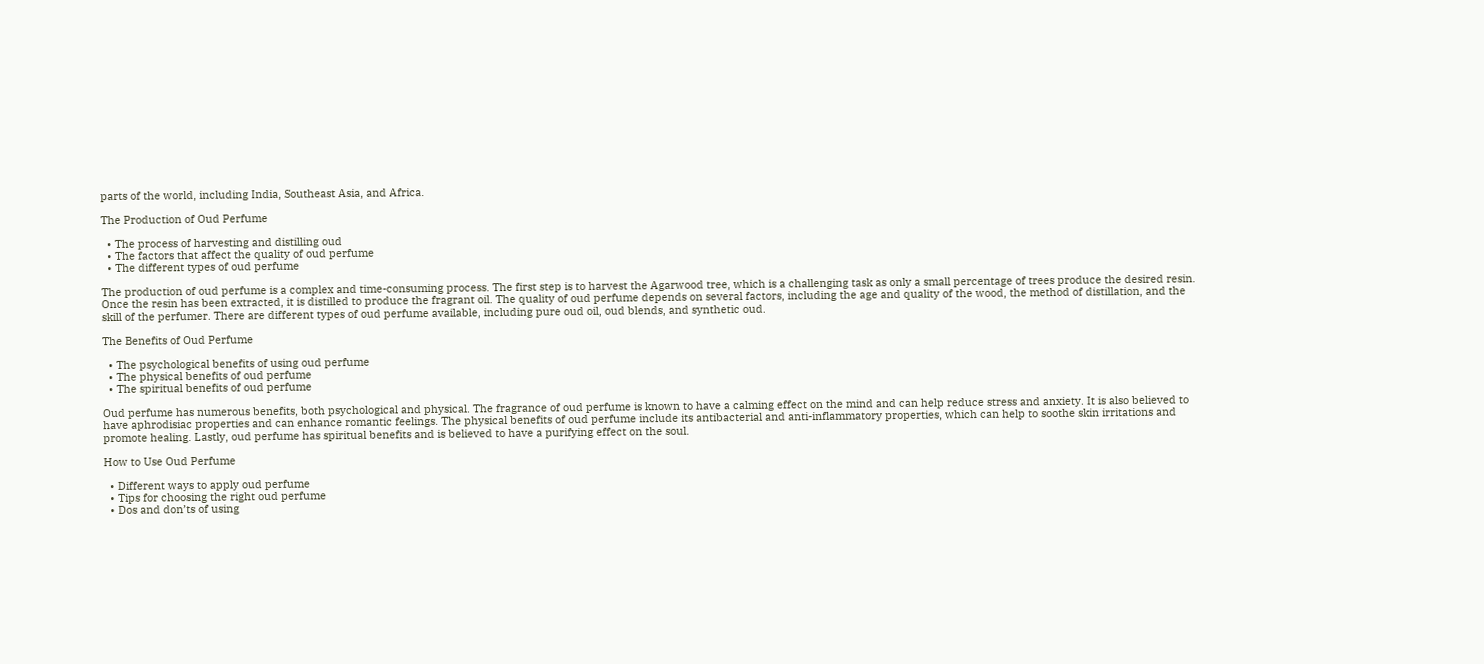parts of the world, including India, Southeast Asia, and Africa.

The Production of Oud Perfume

  • The process of harvesting and distilling oud
  • The factors that affect the quality of oud perfume
  • The different types of oud perfume

The production of oud perfume is a complex and time-consuming process. The first step is to harvest the Agarwood tree, which is a challenging task as only a small percentage of trees produce the desired resin. Once the resin has been extracted, it is distilled to produce the fragrant oil. The quality of oud perfume depends on several factors, including the age and quality of the wood, the method of distillation, and the skill of the perfumer. There are different types of oud perfume available, including pure oud oil, oud blends, and synthetic oud.

The Benefits of Oud Perfume

  • The psychological benefits of using oud perfume
  • The physical benefits of oud perfume
  • The spiritual benefits of oud perfume

Oud perfume has numerous benefits, both psychological and physical. The fragrance of oud perfume is known to have a calming effect on the mind and can help reduce stress and anxiety. It is also believed to have aphrodisiac properties and can enhance romantic feelings. The physical benefits of oud perfume include its antibacterial and anti-inflammatory properties, which can help to soothe skin irritations and promote healing. Lastly, oud perfume has spiritual benefits and is believed to have a purifying effect on the soul.

How to Use Oud Perfume

  • Different ways to apply oud perfume
  • Tips for choosing the right oud perfume
  • Dos and don’ts of using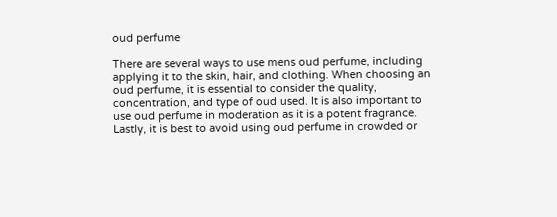oud perfume

There are several ways to use mens oud perfume, including applying it to the skin, hair, and clothing. When choosing an oud perfume, it is essential to consider the quality, concentration, and type of oud used. It is also important to use oud perfume in moderation as it is a potent fragrance. Lastly, it is best to avoid using oud perfume in crowded or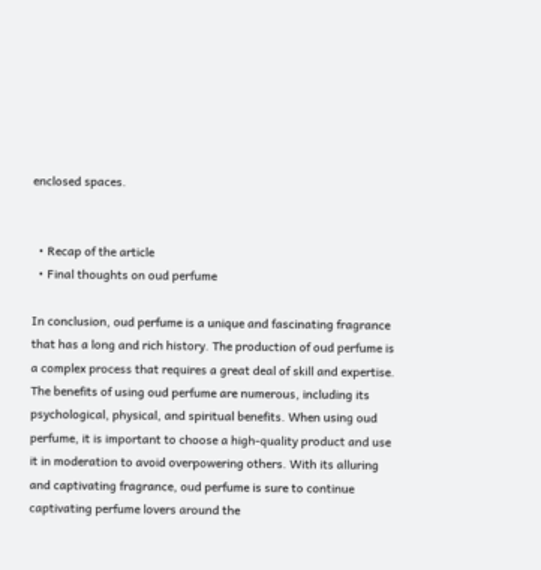enclosed spaces.


  • Recap of the article
  • Final thoughts on oud perfume

In conclusion, oud perfume is a unique and fascinating fragrance that has a long and rich history. The production of oud perfume is a complex process that requires a great deal of skill and expertise. The benefits of using oud perfume are numerous, including its psychological, physical, and spiritual benefits. When using oud perfume, it is important to choose a high-quality product and use it in moderation to avoid overpowering others. With its alluring and captivating fragrance, oud perfume is sure to continue captivating perfume lovers around the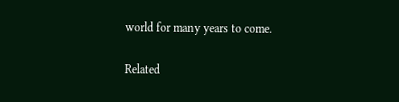world for many years to come.

Related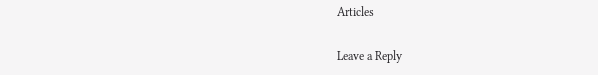Articles

Leave a Reply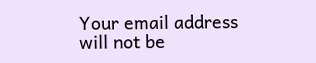Your email address will not be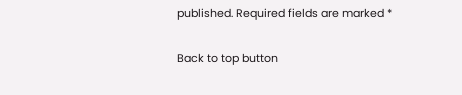published. Required fields are marked *

Back to top button